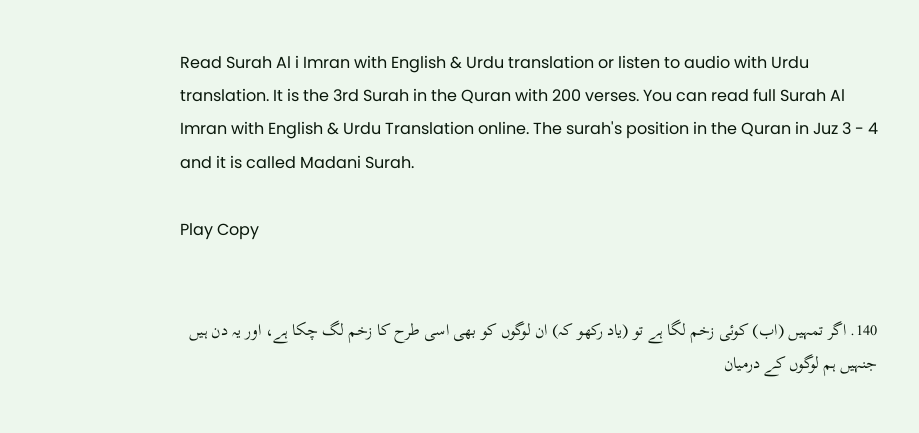Read Surah Al i Imran with English & Urdu translation or listen to audio with Urdu translation. It is the 3rd Surah in the Quran with 200 verses. You can read full Surah Al Imran with English & Urdu Translation online. The surah's position in the Quran in Juz 3 - 4 and it is called Madani Surah.

Play Copy


140. اگر تمہیں (اب) کوئی زخم لگا ہے تو (یاد رکھو کہ) ان لوگوں کو بھی اسی طرح کا زخم لگ چکا ہے، اور یہ دن ہیں جنہیں ہم لوگوں کے درمیان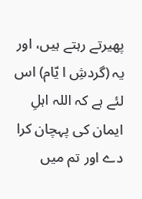پھیرتے رہتے ہیں، اور یہ (گردشِ ا یّام) اس لئے ہے کہ اللہ اہلِ ایمان کی پہچان کرا دے اور تم میں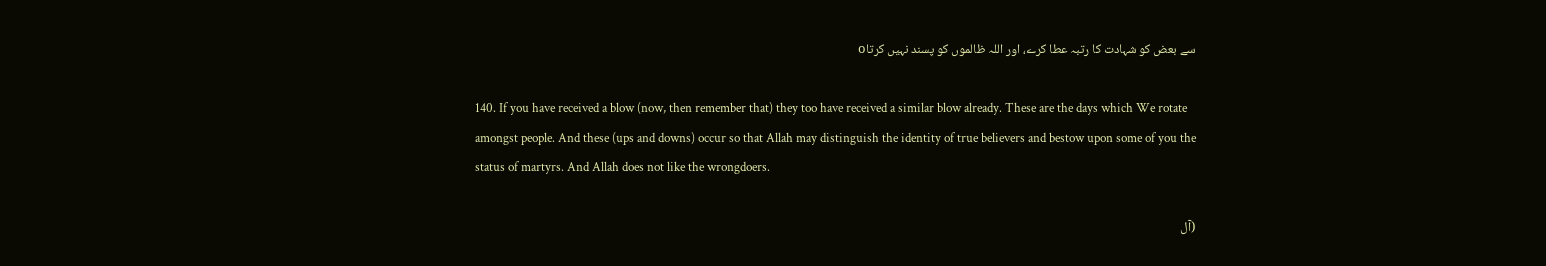سے بعض کو شہادت کا رتبہ عطا کرے، اور اللہ ظالموں کو پسند نہیں کرتاo

140. If you have received a blow (now, then remember that) they too have received a similar blow already. These are the days which We rotate amongst people. And these (ups and downs) occur so that Allah may distinguish the identity of true believers and bestow upon some of you the status of martyrs. And Allah does not like the wrongdoers.

(آل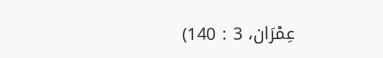عِمْرَان، 3 : 140)